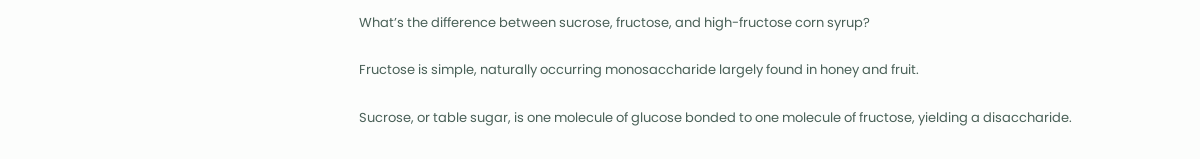What’s the difference between sucrose, fructose, and high-fructose corn syrup?

Fructose is simple, naturally occurring monosaccharide largely found in honey and fruit.

Sucrose, or table sugar, is one molecule of glucose bonded to one molecule of fructose, yielding a disaccharide.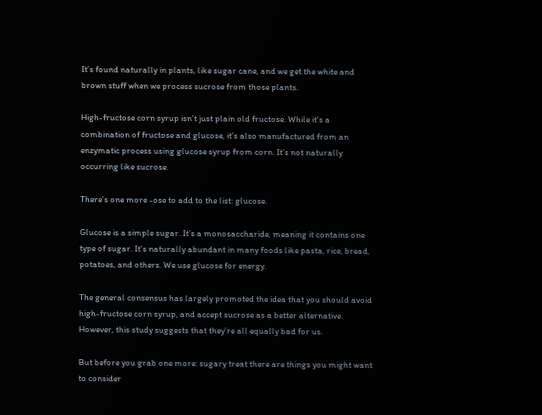It’s found naturally in plants, like sugar cane, and we get the white and brown stuff when we process sucrose from those plants.

High-fructose corn syrup isn’t just plain old fructose. While it’s a combination of fructose and glucose, it’s also manufactured from an enzymatic process using glucose syrup from corn. It’s not naturally occurring like sucrose.

There’s one more -ose to add to the list: glucose.

Glucose is a simple sugar. It’s a monosaccharide, meaning it contains one type of sugar. It’s naturally abundant in many foods like pasta, rice, bread, potatoes, and others. We use glucose for energy.

The general consensus has largely promoted the idea that you should avoid high-fructose corn syrup, and accept sucrose as a better alternative. However, this study suggests that they’re all equally bad for us.

But before you grab one more: sugary treat there are things you might want to consider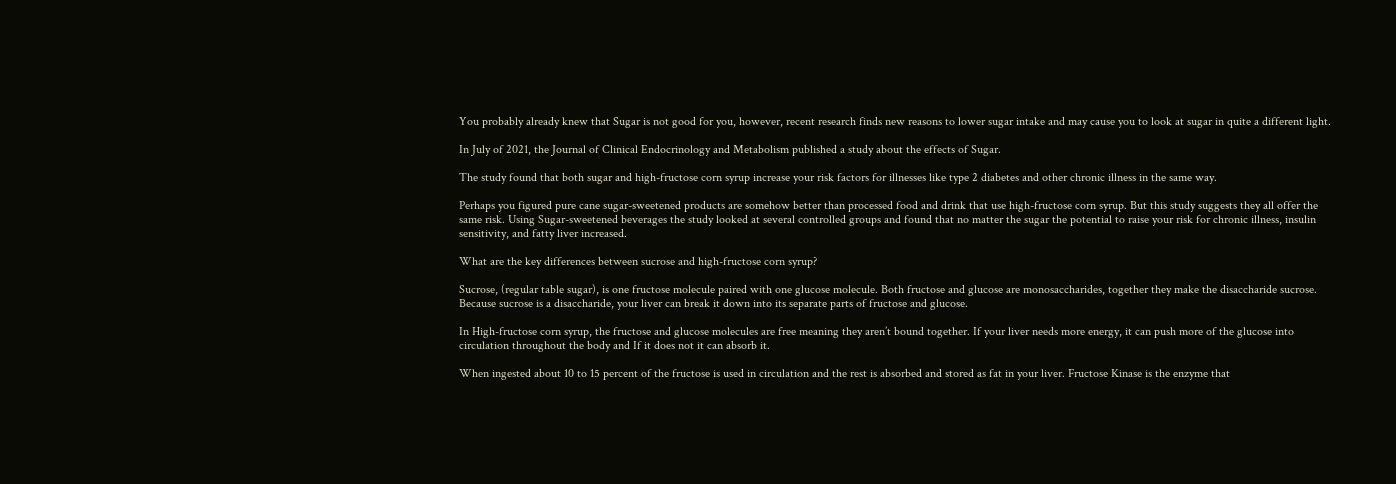You probably already knew that Sugar is not good for you, however, recent research finds new reasons to lower sugar intake and may cause you to look at sugar in quite a different light.

In July of 2021, the Journal of Clinical Endocrinology and Metabolism published a study about the effects of Sugar.

The study found that both sugar and high-fructose corn syrup increase your risk factors for illnesses like type 2 diabetes and other chronic illness in the same way.

Perhaps you figured pure cane sugar-sweetened products are somehow better than processed food and drink that use high-fructose corn syrup. But this study suggests they all offer the same risk. Using Sugar-sweetened beverages the study looked at several controlled groups and found that no matter the sugar the potential to raise your risk for chronic illness, insulin sensitivity, and fatty liver increased.

What are the key differences between sucrose and high-fructose corn syrup?

Sucrose, (regular table sugar), is one fructose molecule paired with one glucose molecule. Both fructose and glucose are monosaccharides, together they make the disaccharide sucrose. Because sucrose is a disaccharide, your liver can break it down into its separate parts of fructose and glucose.

In High-fructose corn syrup, the fructose and glucose molecules are free meaning they aren’t bound together. If your liver needs more energy, it can push more of the glucose into circulation throughout the body and If it does not it can absorb it.

When ingested about 10 to 15 percent of the fructose is used in circulation and the rest is absorbed and stored as fat in your liver. Fructose Kinase is the enzyme that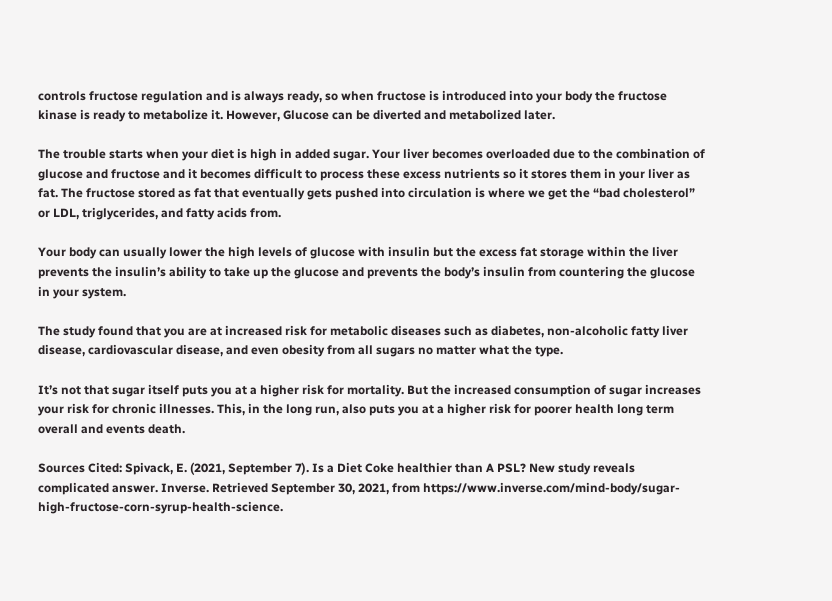controls fructose regulation and is always ready, so when fructose is introduced into your body the fructose kinase is ready to metabolize it. However, Glucose can be diverted and metabolized later.

The trouble starts when your diet is high in added sugar. Your liver becomes overloaded due to the combination of glucose and fructose and it becomes difficult to process these excess nutrients so it stores them in your liver as fat. The fructose stored as fat that eventually gets pushed into circulation is where we get the “bad cholesterol” or LDL, triglycerides, and fatty acids from.

Your body can usually lower the high levels of glucose with insulin but the excess fat storage within the liver prevents the insulin’s ability to take up the glucose and prevents the body’s insulin from countering the glucose in your system.

The study found that you are at increased risk for metabolic diseases such as diabetes, non-alcoholic fatty liver disease, cardiovascular disease, and even obesity from all sugars no matter what the type.

It’s not that sugar itself puts you at a higher risk for mortality. But the increased consumption of sugar increases your risk for chronic illnesses. This, in the long run, also puts you at a higher risk for poorer health long term overall and events death.

Sources Cited: Spivack, E. (2021, September 7). Is a Diet Coke healthier than A PSL? New study reveals complicated answer. Inverse. Retrieved September 30, 2021, from https://www.inverse.com/mind-body/sugar-high-fructose-corn-syrup-health-science.